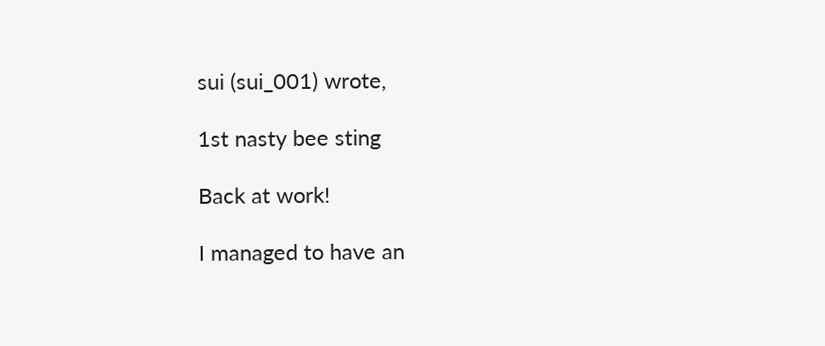sui (sui_001) wrote,

1st nasty bee sting

Back at work!

I managed to have an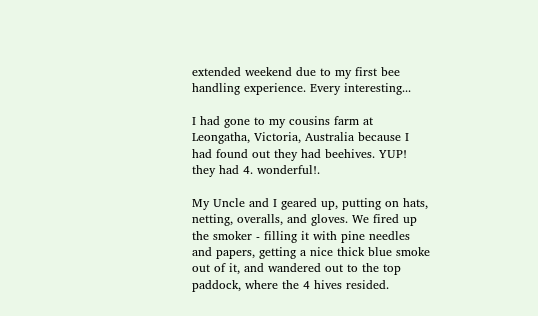extended weekend due to my first bee handling experience. Every interesting...

I had gone to my cousins farm at Leongatha, Victoria, Australia because I had found out they had beehives. YUP! they had 4. wonderful!.

My Uncle and I geared up, putting on hats, netting, overalls, and gloves. We fired up the smoker - filling it with pine needles and papers, getting a nice thick blue smoke out of it, and wandered out to the top paddock, where the 4 hives resided.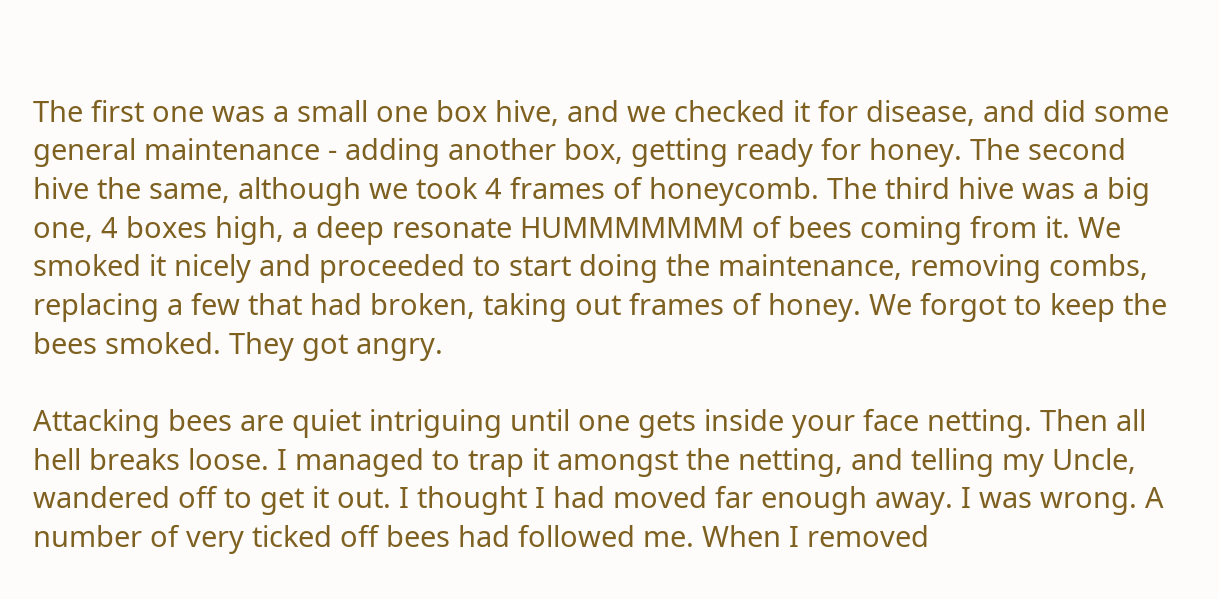The first one was a small one box hive, and we checked it for disease, and did some general maintenance - adding another box, getting ready for honey. The second hive the same, although we took 4 frames of honeycomb. The third hive was a big one, 4 boxes high, a deep resonate HUMMMMMMM of bees coming from it. We smoked it nicely and proceeded to start doing the maintenance, removing combs, replacing a few that had broken, taking out frames of honey. We forgot to keep the bees smoked. They got angry.

Attacking bees are quiet intriguing until one gets inside your face netting. Then all hell breaks loose. I managed to trap it amongst the netting, and telling my Uncle, wandered off to get it out. I thought I had moved far enough away. I was wrong. A number of very ticked off bees had followed me. When I removed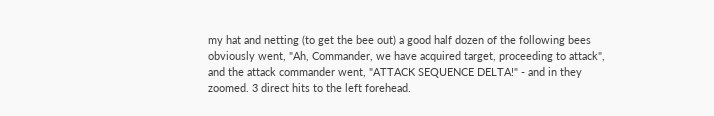my hat and netting (to get the bee out) a good half dozen of the following bees obviously went, "Ah, Commander, we have acquired target, proceeding to attack", and the attack commander went, "ATTACK SEQUENCE DELTA!" - and in they zoomed. 3 direct hits to the left forehead.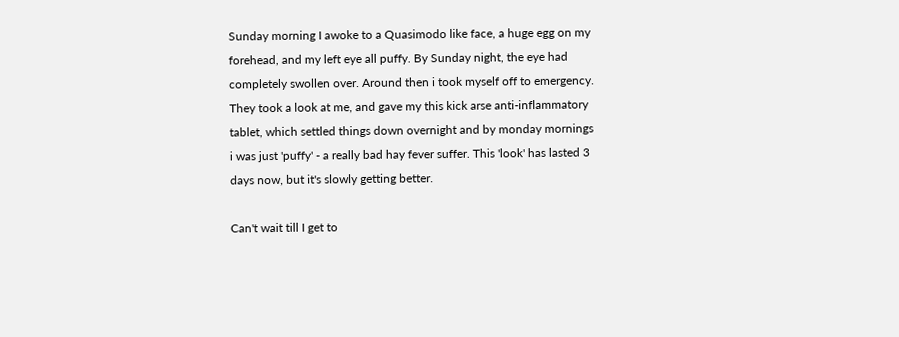Sunday morning I awoke to a Quasimodo like face, a huge egg on my forehead, and my left eye all puffy. By Sunday night, the eye had completely swollen over. Around then i took myself off to emergency. They took a look at me, and gave my this kick arse anti-inflammatory tablet, which settled things down overnight and by monday mornings i was just 'puffy' - a really bad hay fever suffer. This 'look' has lasted 3 days now, but it's slowly getting better.

Can't wait till I get to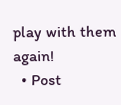play with them again!
  • Post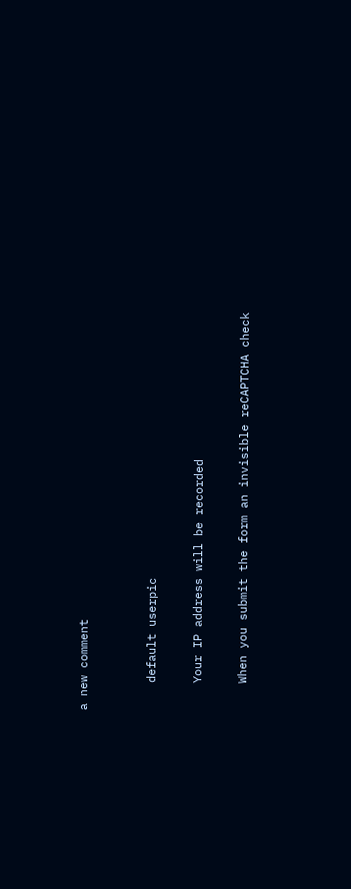a new comment


    default userpic

    Your IP address will be recorded

    When you submit the form an invisible reCAPTCHA check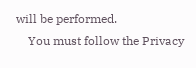will be performed.
    You must follow the Privacy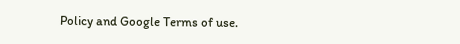Policy and Google Terms of use.